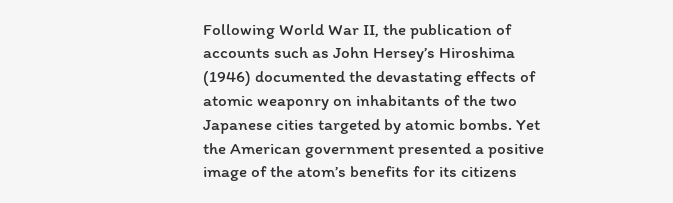Following World War II, the publication of accounts such as John Hersey’s Hiroshima (1946) documented the devastating effects of atomic weaponry on inhabitants of the two Japanese cities targeted by atomic bombs. Yet the American government presented a positive image of the atom’s benefits for its citizens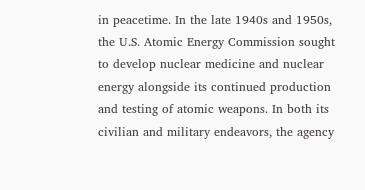in peacetime. In the late 1940s and 1950s, the U.S. Atomic Energy Commission sought to develop nuclear medicine and nuclear energy alongside its continued production and testing of atomic weapons. In both its civilian and military endeavors, the agency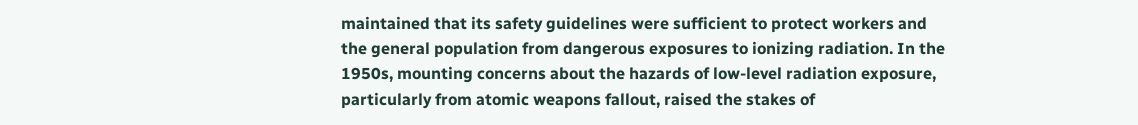maintained that its safety guidelines were sufficient to protect workers and the general population from dangerous exposures to ionizing radiation. In the 1950s, mounting concerns about the hazards of low-level radiation exposure, particularly from atomic weapons fallout, raised the stakes of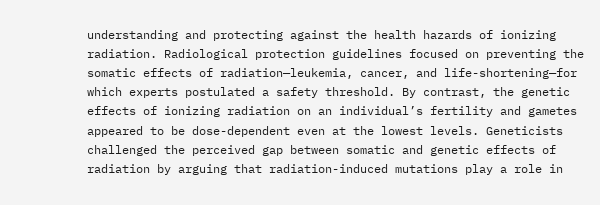understanding and protecting against the health hazards of ionizing radiation. Radiological protection guidelines focused on preventing the somatic effects of radiation—leukemia, cancer, and life-shortening—for which experts postulated a safety threshold. By contrast, the genetic effects of ionizing radiation on an individual’s fertility and gametes appeared to be dose-dependent even at the lowest levels. Geneticists challenged the perceived gap between somatic and genetic effects of radiation by arguing that radiation-induced mutations play a role in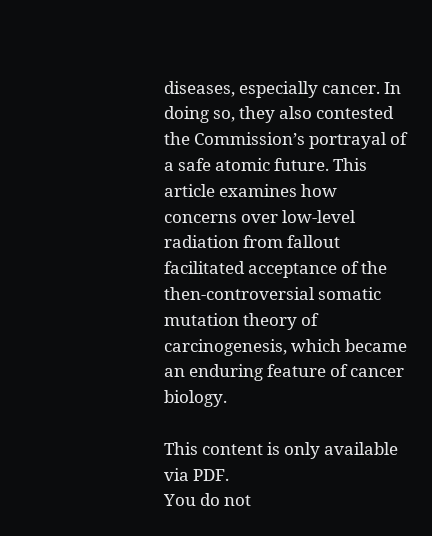diseases, especially cancer. In doing so, they also contested the Commission’s portrayal of a safe atomic future. This article examines how concerns over low-level radiation from fallout facilitated acceptance of the then-controversial somatic mutation theory of carcinogenesis, which became an enduring feature of cancer biology.

This content is only available via PDF.
You do not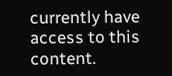currently have access to this content.